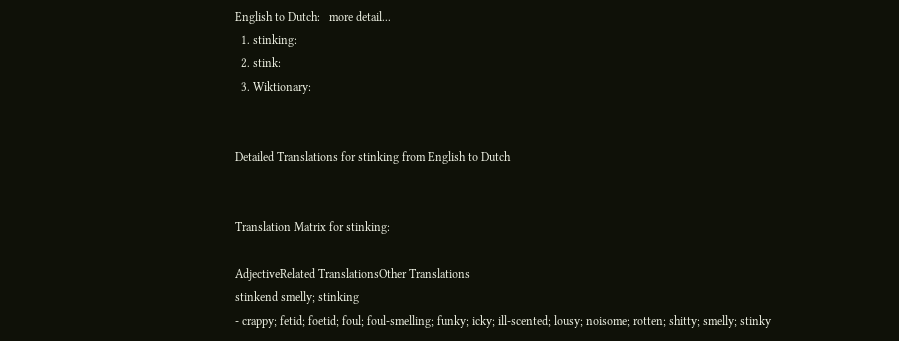English to Dutch:   more detail...
  1. stinking:
  2. stink:
  3. Wiktionary:


Detailed Translations for stinking from English to Dutch


Translation Matrix for stinking:

AdjectiveRelated TranslationsOther Translations
stinkend smelly; stinking
- crappy; fetid; foetid; foul; foul-smelling; funky; icky; ill-scented; lousy; noisome; rotten; shitty; smelly; stinky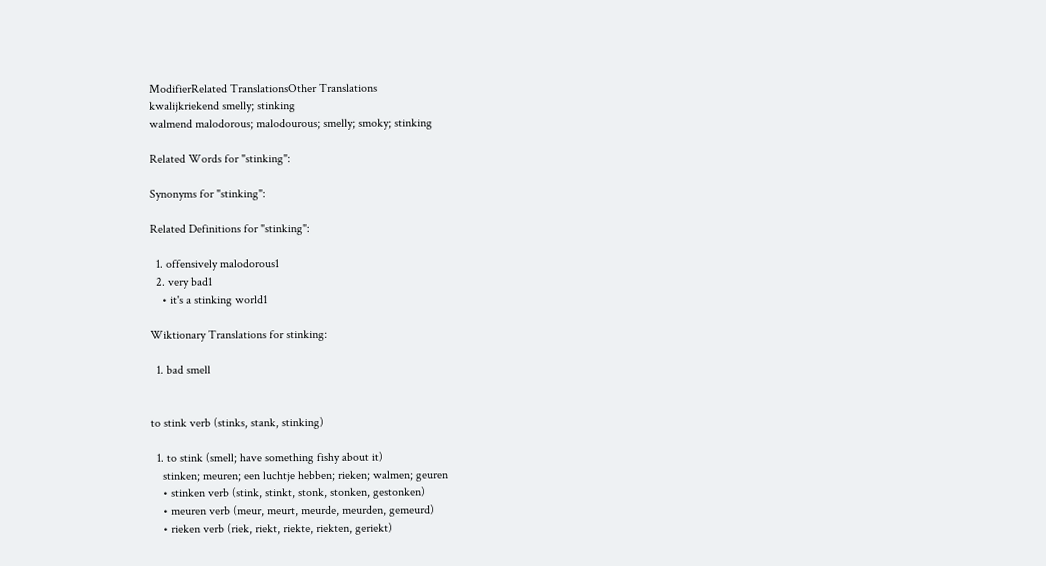ModifierRelated TranslationsOther Translations
kwalijkriekend smelly; stinking
walmend malodorous; malodourous; smelly; smoky; stinking

Related Words for "stinking":

Synonyms for "stinking":

Related Definitions for "stinking":

  1. offensively malodorous1
  2. very bad1
    • it's a stinking world1

Wiktionary Translations for stinking:

  1. bad smell


to stink verb (stinks, stank, stinking)

  1. to stink (smell; have something fishy about it)
    stinken; meuren; een luchtje hebben; rieken; walmen; geuren
    • stinken verb (stink, stinkt, stonk, stonken, gestonken)
    • meuren verb (meur, meurt, meurde, meurden, gemeurd)
    • rieken verb (riek, riekt, riekte, riekten, geriekt)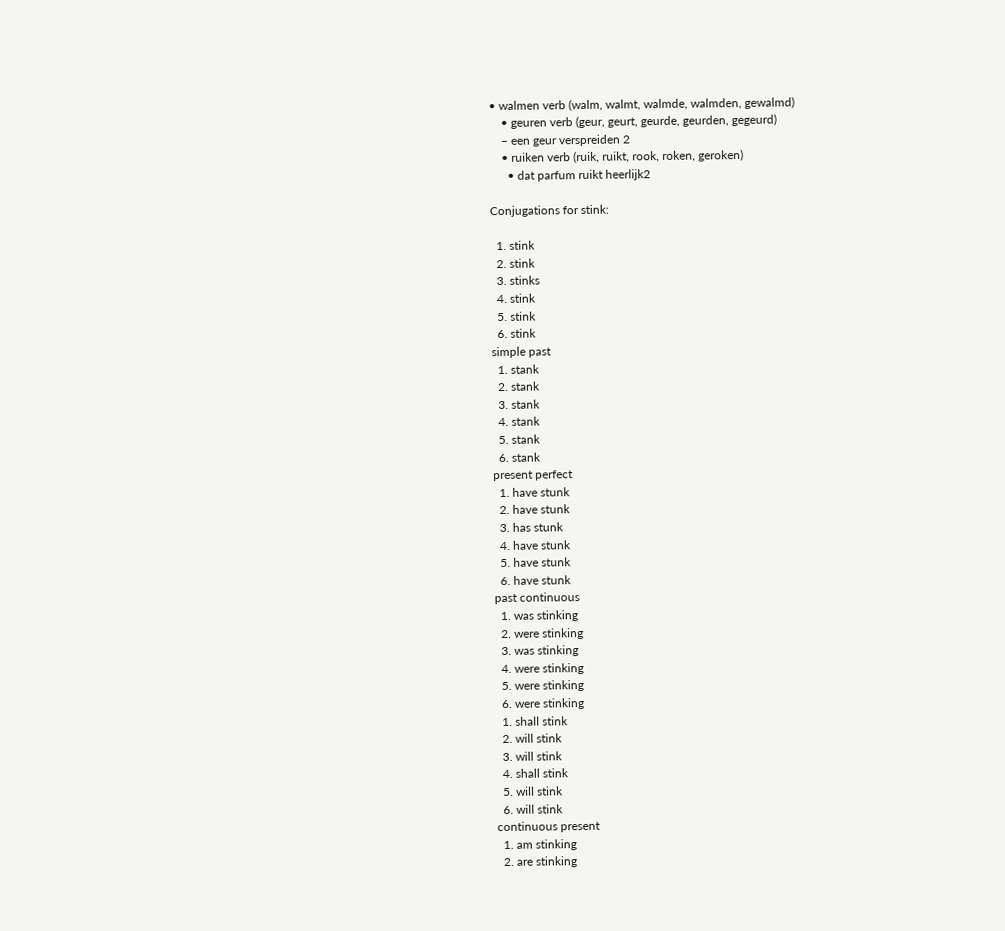• walmen verb (walm, walmt, walmde, walmden, gewalmd)
    • geuren verb (geur, geurt, geurde, geurden, gegeurd)
    – een geur verspreiden 2
    • ruiken verb (ruik, ruikt, rook, roken, geroken)
      • dat parfum ruikt heerlijk2

Conjugations for stink:

  1. stink
  2. stink
  3. stinks
  4. stink
  5. stink
  6. stink
simple past
  1. stank
  2. stank
  3. stank
  4. stank
  5. stank
  6. stank
present perfect
  1. have stunk
  2. have stunk
  3. has stunk
  4. have stunk
  5. have stunk
  6. have stunk
past continuous
  1. was stinking
  2. were stinking
  3. was stinking
  4. were stinking
  5. were stinking
  6. were stinking
  1. shall stink
  2. will stink
  3. will stink
  4. shall stink
  5. will stink
  6. will stink
continuous present
  1. am stinking
  2. are stinking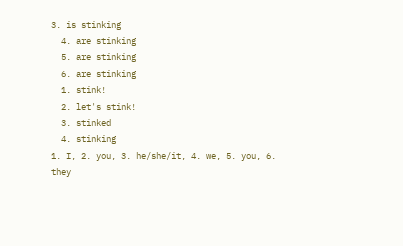3. is stinking
  4. are stinking
  5. are stinking
  6. are stinking
  1. stink!
  2. let's stink!
  3. stinked
  4. stinking
1. I, 2. you, 3. he/she/it, 4. we, 5. you, 6. they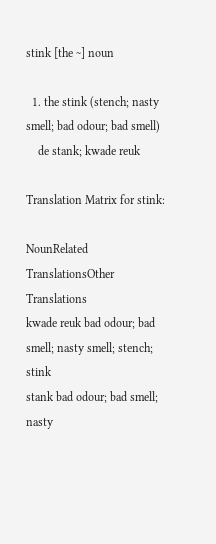stink [the ~] noun

  1. the stink (stench; nasty smell; bad odour; bad smell)
    de stank; kwade reuk

Translation Matrix for stink:

NounRelated TranslationsOther Translations
kwade reuk bad odour; bad smell; nasty smell; stench; stink
stank bad odour; bad smell; nasty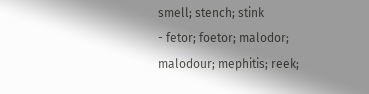smell; stench; stink
- fetor; foetor; malodor; malodour; mephitis; reek;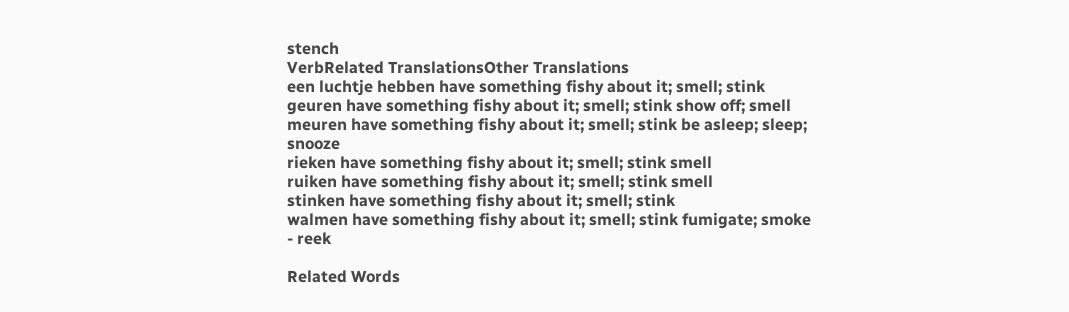stench
VerbRelated TranslationsOther Translations
een luchtje hebben have something fishy about it; smell; stink
geuren have something fishy about it; smell; stink show off; smell
meuren have something fishy about it; smell; stink be asleep; sleep; snooze
rieken have something fishy about it; smell; stink smell
ruiken have something fishy about it; smell; stink smell
stinken have something fishy about it; smell; stink
walmen have something fishy about it; smell; stink fumigate; smoke
- reek

Related Words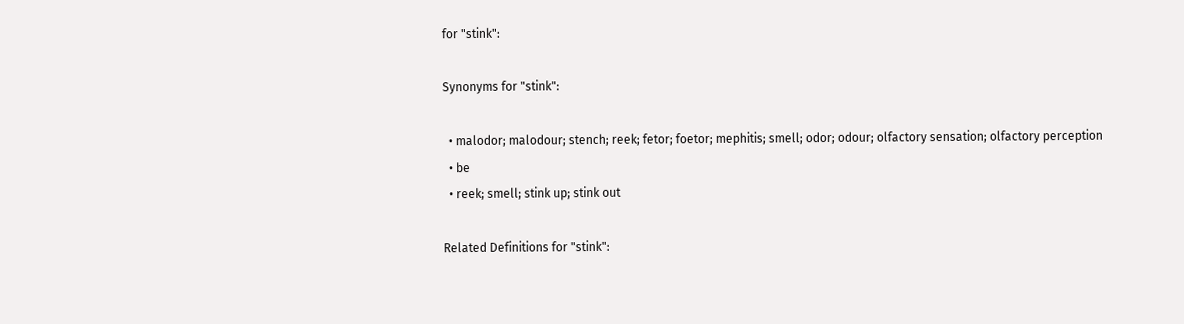for "stink":

Synonyms for "stink":

  • malodor; malodour; stench; reek; fetor; foetor; mephitis; smell; odor; odour; olfactory sensation; olfactory perception
  • be
  • reek; smell; stink up; stink out

Related Definitions for "stink":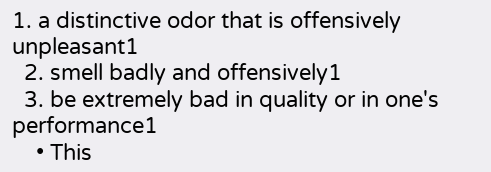1. a distinctive odor that is offensively unpleasant1
  2. smell badly and offensively1
  3. be extremely bad in quality or in one's performance1
    • This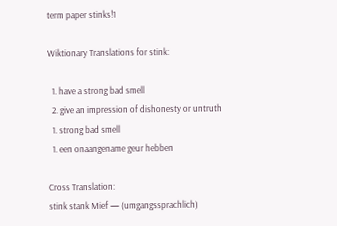term paper stinks!1

Wiktionary Translations for stink:

  1. have a strong bad smell
  2. give an impression of dishonesty or untruth
  1. strong bad smell
  1. een onaangename geur hebben

Cross Translation:
stink stank Mief — (umgangssprachlich)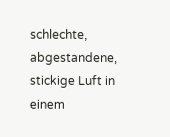schlechte, abgestandene, stickige Luft in einem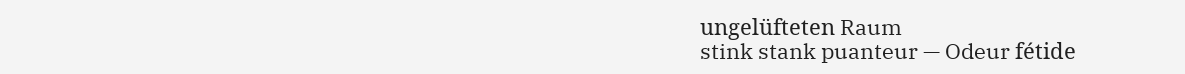ungelüfteten Raum
stink stank puanteur — Odeur fétide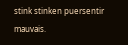stink stinken puersentir mauvais.